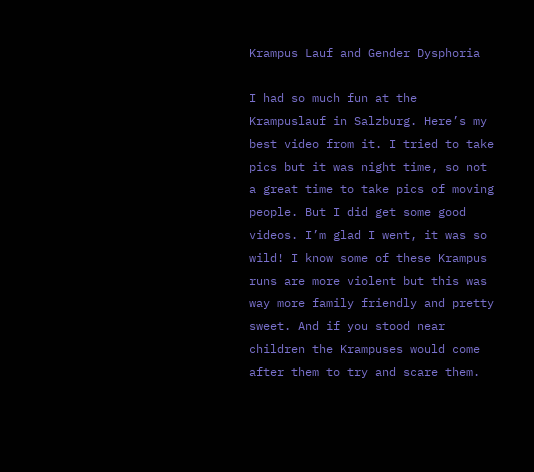Krampus Lauf and Gender Dysphoria

I had so much fun at the Krampuslauf in Salzburg. Here’s my best video from it. I tried to take pics but it was night time, so not a great time to take pics of moving people. But I did get some good videos. I’m glad I went, it was so wild! I know some of these Krampus runs are more violent but this was way more family friendly and pretty sweet. And if you stood near children the Krampuses would come after them to try and scare them.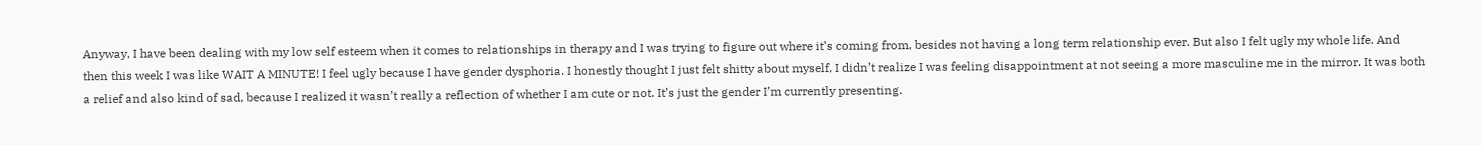Anyway, I have been dealing with my low self esteem when it comes to relationships in therapy and I was trying to figure out where it’s coming from, besides not having a long term relationship ever. But also I felt ugly my whole life. And then this week I was like WAIT A MINUTE! I feel ugly because I have gender dysphoria. I honestly thought I just felt shitty about myself, I didn’t realize I was feeling disappointment at not seeing a more masculine me in the mirror. It was both a relief and also kind of sad, because I realized it wasn’t really a reflection of whether I am cute or not. It’s just the gender I’m currently presenting.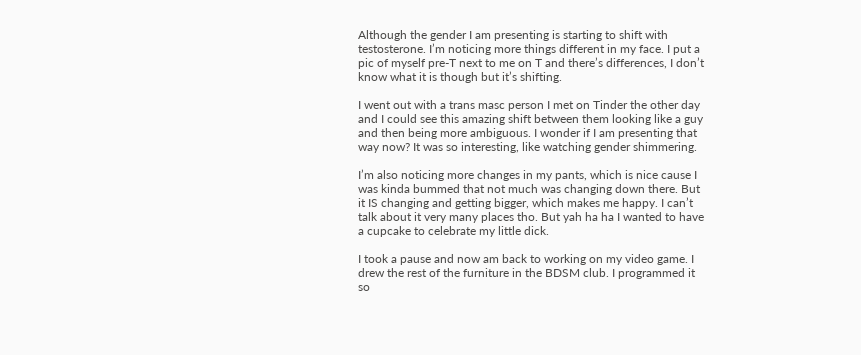Although the gender I am presenting is starting to shift with testosterone. I’m noticing more things different in my face. I put a pic of myself pre-T next to me on T and there’s differences, I don’t know what it is though but it’s shifting.

I went out with a trans masc person I met on Tinder the other day and I could see this amazing shift between them looking like a guy and then being more ambiguous. I wonder if I am presenting that way now? It was so interesting, like watching gender shimmering.

I’m also noticing more changes in my pants, which is nice cause I was kinda bummed that not much was changing down there. But it IS changing and getting bigger, which makes me happy. I can’t talk about it very many places tho. But yah ha ha I wanted to have a cupcake to celebrate my little dick.

I took a pause and now am back to working on my video game. I drew the rest of the furniture in the BDSM club. I programmed it so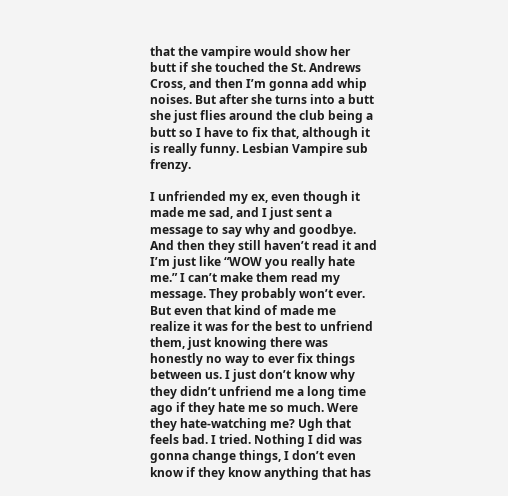that the vampire would show her butt if she touched the St. Andrews Cross, and then I’m gonna add whip noises. But after she turns into a butt she just flies around the club being a butt so I have to fix that, although it is really funny. Lesbian Vampire sub frenzy.

I unfriended my ex, even though it made me sad, and I just sent a message to say why and goodbye. And then they still haven’t read it and I’m just like “WOW you really hate me.” I can’t make them read my message. They probably won’t ever. But even that kind of made me realize it was for the best to unfriend them, just knowing there was honestly no way to ever fix things between us. I just don’t know why they didn’t unfriend me a long time ago if they hate me so much. Were they hate-watching me? Ugh that feels bad. I tried. Nothing I did was gonna change things, I don’t even know if they know anything that has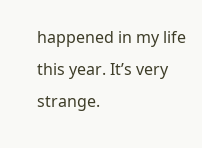happened in my life this year. It’s very strange.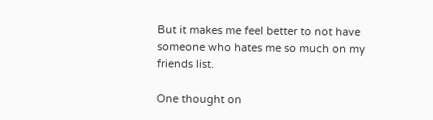But it makes me feel better to not have someone who hates me so much on my friends list.

One thought on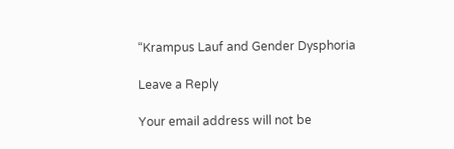“Krampus Lauf and Gender Dysphoria

Leave a Reply

Your email address will not be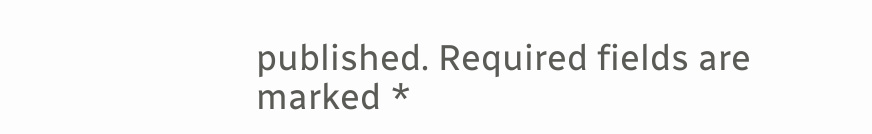published. Required fields are marked *